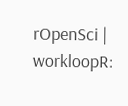rOpenSci | workloopR: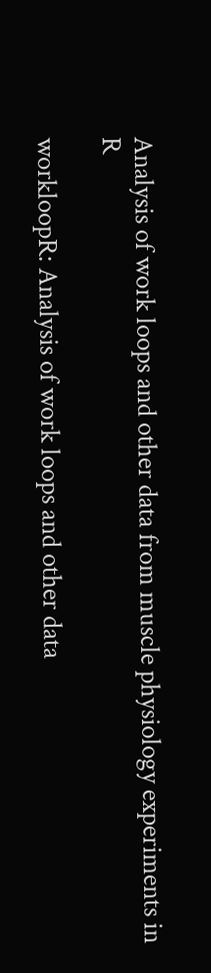Analysis of work loops and other data from muscle physiology experiments in R

workloopR: Analysis of work loops and other data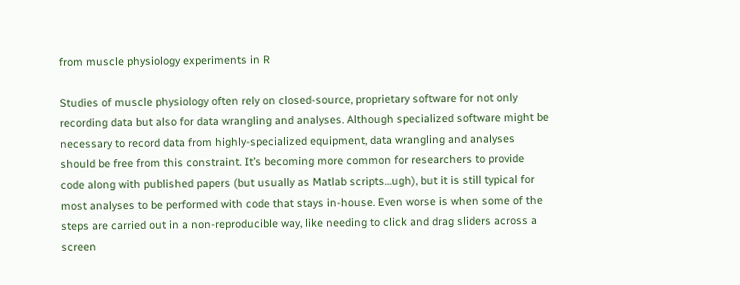from muscle physiology experiments in R

Studies of muscle physiology often rely on closed-source, proprietary software for not only recording data but also for data wrangling and analyses. Although specialized software might be necessary to record data from highly-specialized equipment, data wrangling and analyses should be free from this constraint. It’s becoming more common for researchers to provide code along with published papers (but usually as Matlab scripts…ugh), but it is still typical for most analyses to be performed with code that stays in-house. Even worse is when some of the steps are carried out in a non-reproducible way, like needing to click and drag sliders across a screen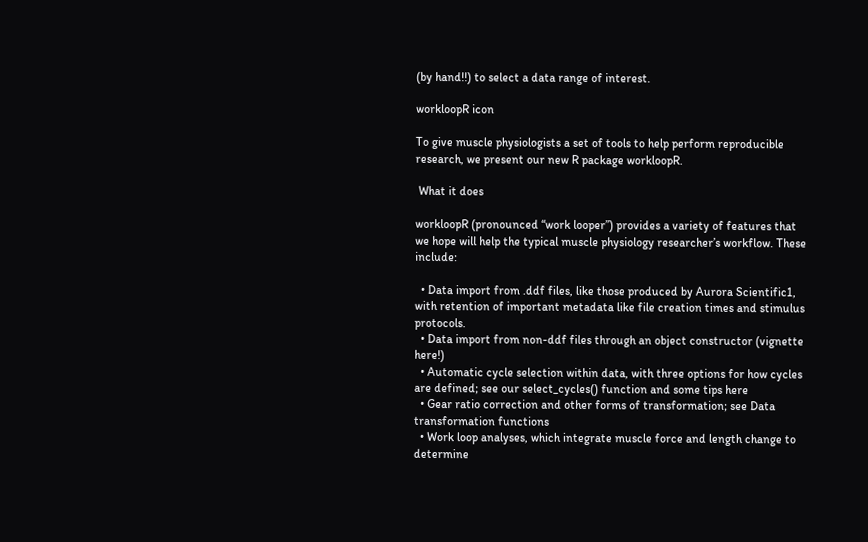(by hand!!) to select a data range of interest.

workloopR icon

To give muscle physiologists a set of tools to help perform reproducible research, we present our new R package workloopR.

 What it does

workloopR (pronounced “work looper”) provides a variety of features that we hope will help the typical muscle physiology researcher’s workflow. These include:

  • Data import from .ddf files, like those produced by Aurora Scientific1, with retention of important metadata like file creation times and stimulus protocols.
  • Data import from non-ddf files through an object constructor (vignette here!)
  • Automatic cycle selection within data, with three options for how cycles are defined; see our select_cycles() function and some tips here
  • Gear ratio correction and other forms of transformation; see Data transformation functions
  • Work loop analyses, which integrate muscle force and length change to determine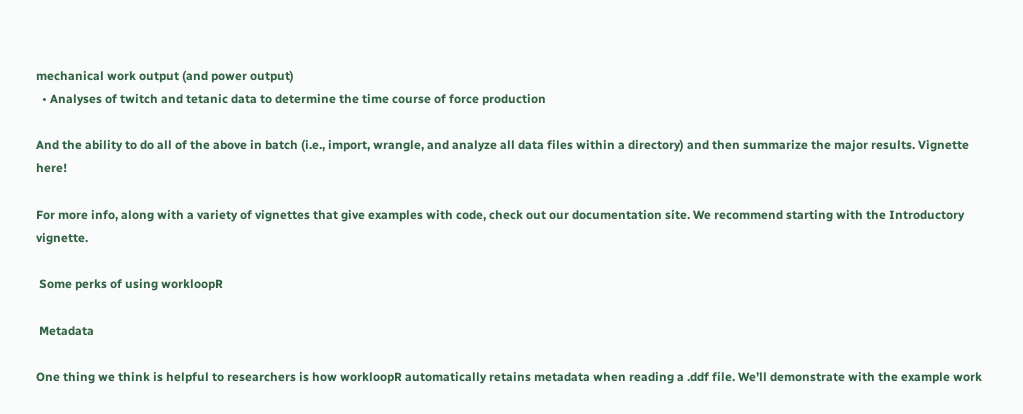mechanical work output (and power output)
  • Analyses of twitch and tetanic data to determine the time course of force production

And the ability to do all of the above in batch (i.e., import, wrangle, and analyze all data files within a directory) and then summarize the major results. Vignette here!

For more info, along with a variety of vignettes that give examples with code, check out our documentation site. We recommend starting with the Introductory vignette.

 Some perks of using workloopR

 Metadata

One thing we think is helpful to researchers is how workloopR automatically retains metadata when reading a .ddf file. We’ll demonstrate with the example work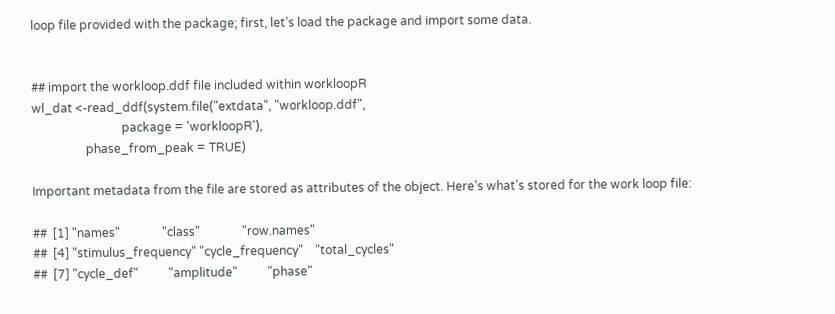loop file provided with the package; first, let’s load the package and import some data.


## import the workloop.ddf file included within workloopR
wl_dat <-read_ddf(system.file("extdata", "workloop.ddf",
                              package = 'workloopR'),
                  phase_from_peak = TRUE)

Important metadata from the file are stored as attributes of the object. Here’s what’s stored for the work loop file:

##  [1] "names"              "class"              "row.names"
##  [4] "stimulus_frequency" "cycle_frequency"    "total_cycles"
##  [7] "cycle_def"          "amplitude"          "phase"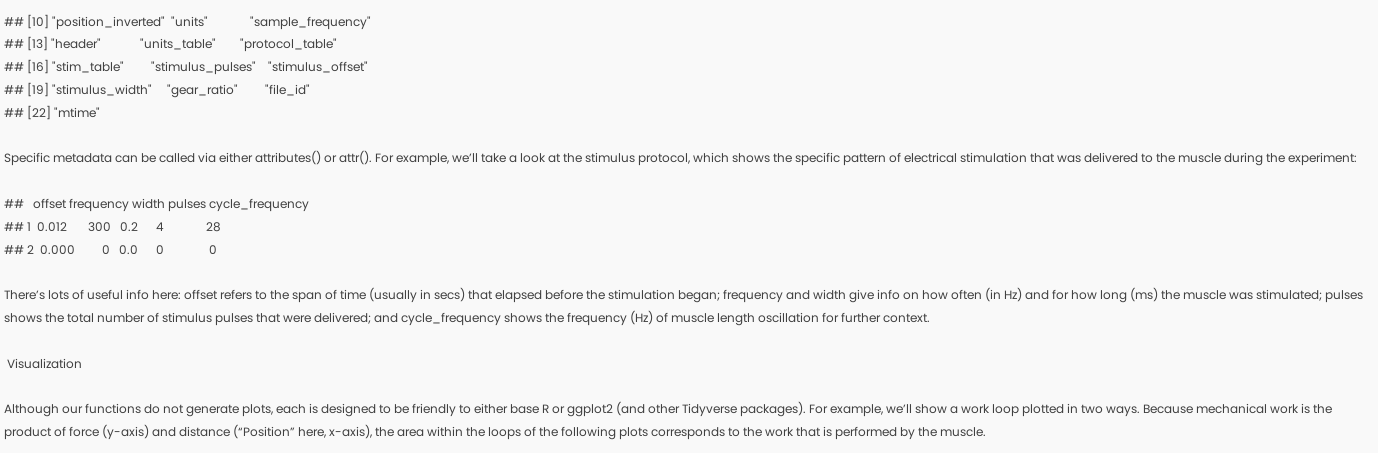## [10] "position_inverted"  "units"              "sample_frequency"
## [13] "header"             "units_table"        "protocol_table"
## [16] "stim_table"         "stimulus_pulses"    "stimulus_offset"
## [19] "stimulus_width"     "gear_ratio"         "file_id"
## [22] "mtime"

Specific metadata can be called via either attributes() or attr(). For example, we’ll take a look at the stimulus protocol, which shows the specific pattern of electrical stimulation that was delivered to the muscle during the experiment:

##   offset frequency width pulses cycle_frequency
## 1  0.012       300   0.2      4              28
## 2  0.000         0   0.0      0               0

There’s lots of useful info here: offset refers to the span of time (usually in secs) that elapsed before the stimulation began; frequency and width give info on how often (in Hz) and for how long (ms) the muscle was stimulated; pulses shows the total number of stimulus pulses that were delivered; and cycle_frequency shows the frequency (Hz) of muscle length oscillation for further context.

 Visualization

Although our functions do not generate plots, each is designed to be friendly to either base R or ggplot2 (and other Tidyverse packages). For example, we’ll show a work loop plotted in two ways. Because mechanical work is the product of force (y-axis) and distance (“Position” here, x-axis), the area within the loops of the following plots corresponds to the work that is performed by the muscle.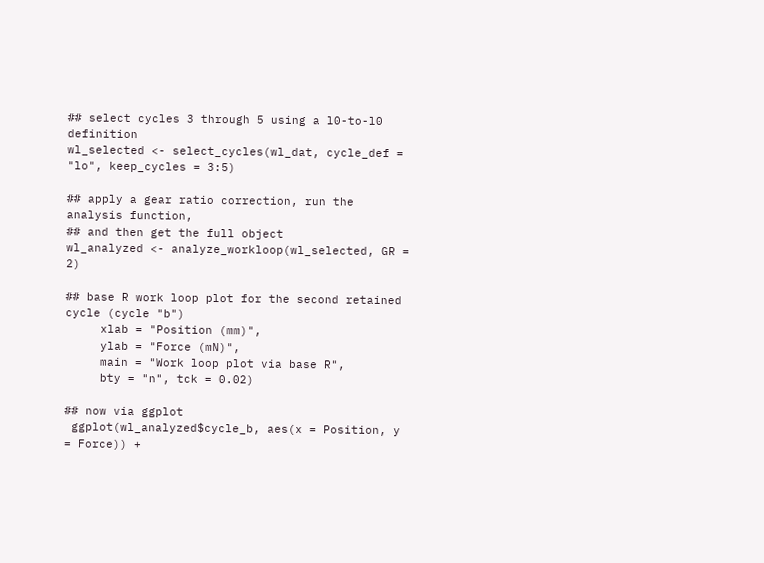## select cycles 3 through 5 using a l0-to-l0 definition
wl_selected <- select_cycles(wl_dat, cycle_def = "lo", keep_cycles = 3:5)

## apply a gear ratio correction, run the analysis function,
## and then get the full object
wl_analyzed <- analyze_workloop(wl_selected, GR = 2)

## base R work loop plot for the second retained cycle (cycle "b")
     xlab = "Position (mm)",
     ylab = "Force (mN)",
     main = "Work loop plot via base R",
     bty = "n", tck = 0.02)

## now via ggplot
 ggplot(wl_analyzed$cycle_b, aes(x = Position, y = Force)) +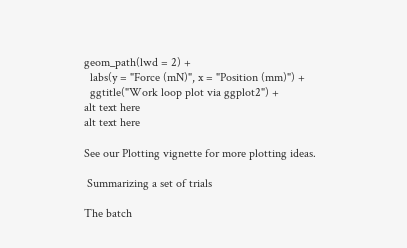geom_path(lwd = 2) +
  labs(y = "Force (mN)", x = "Position (mm)") +
  ggtitle("Work loop plot via ggplot2") +
alt text here
alt text here

See our Plotting vignette for more plotting ideas.

 Summarizing a set of trials

The batch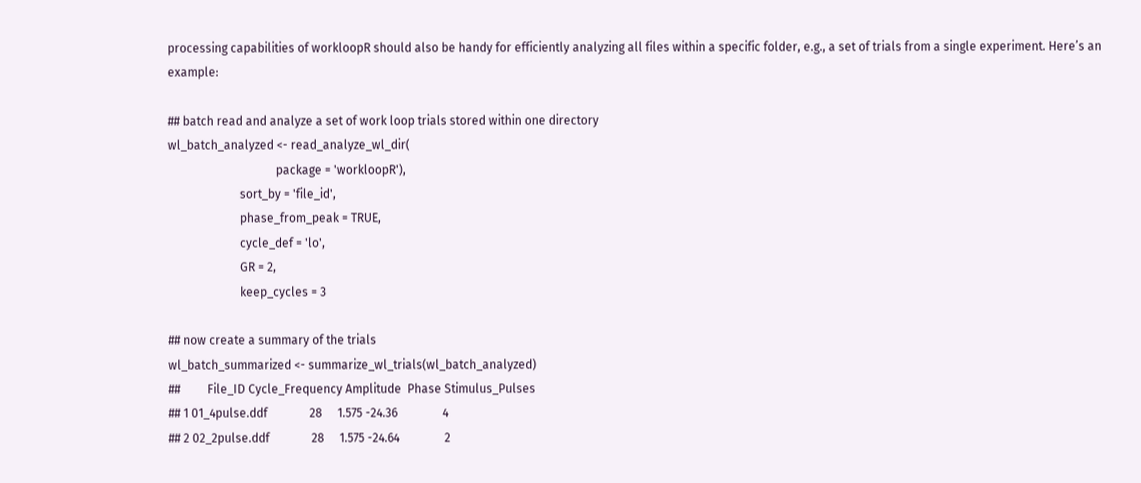processing capabilities of workloopR should also be handy for efficiently analyzing all files within a specific folder, e.g., a set of trials from a single experiment. Here’s an example:

## batch read and analyze a set of work loop trials stored within one directory
wl_batch_analyzed <- read_analyze_wl_dir(
                                    package = 'workloopR'),
                        sort_by = 'file_id',
                        phase_from_peak = TRUE,
                        cycle_def = 'lo',
                        GR = 2,
                        keep_cycles = 3

## now create a summary of the trials
wl_batch_summarized <- summarize_wl_trials(wl_batch_analyzed)
##         File_ID Cycle_Frequency Amplitude  Phase Stimulus_Pulses
## 1 01_4pulse.ddf              28     1.575 -24.36               4
## 2 02_2pulse.ddf              28     1.575 -24.64               2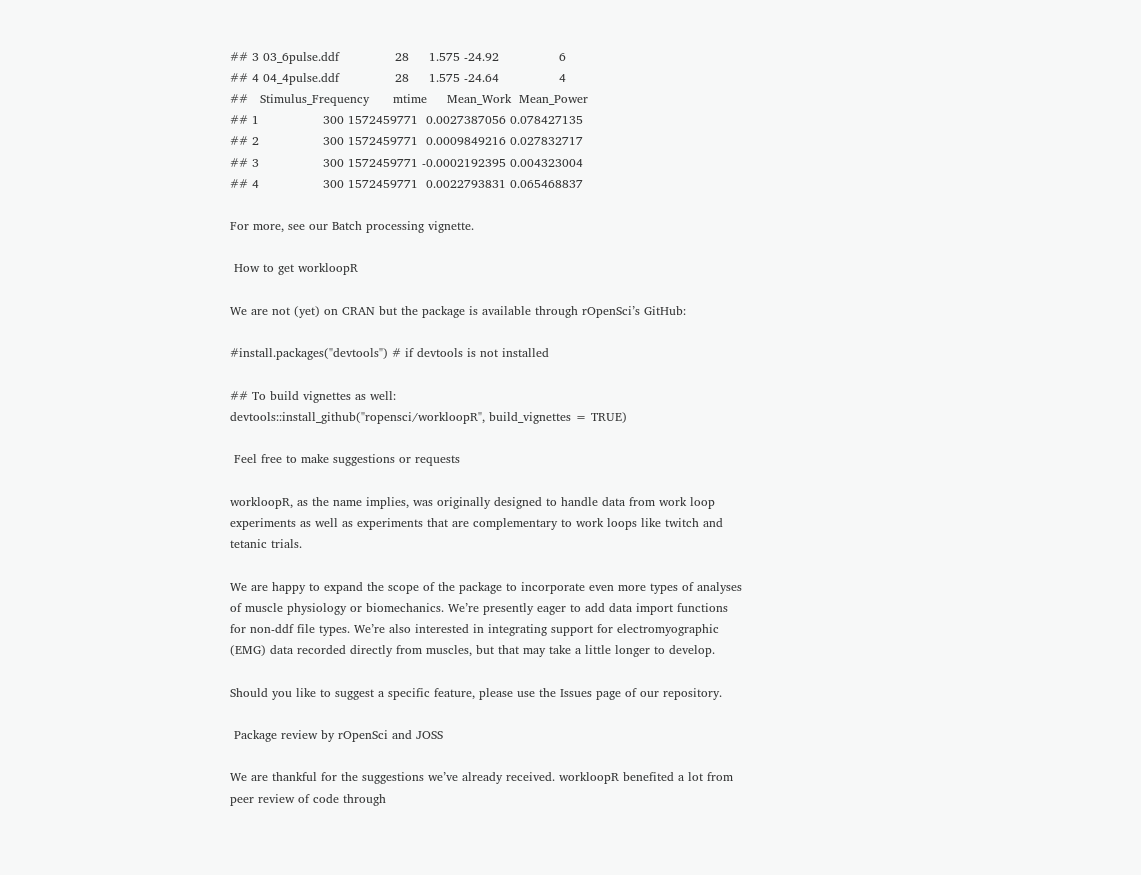## 3 03_6pulse.ddf              28     1.575 -24.92               6
## 4 04_4pulse.ddf              28     1.575 -24.64               4
##   Stimulus_Frequency      mtime     Mean_Work  Mean_Power
## 1                300 1572459771  0.0027387056 0.078427135
## 2                300 1572459771  0.0009849216 0.027832717
## 3                300 1572459771 -0.0002192395 0.004323004
## 4                300 1572459771  0.0022793831 0.065468837

For more, see our Batch processing vignette.

 How to get workloopR

We are not (yet) on CRAN but the package is available through rOpenSci’s GitHub:

#install.packages("devtools") # if devtools is not installed

## To build vignettes as well:
devtools::install_github("ropensci/workloopR", build_vignettes = TRUE)

 Feel free to make suggestions or requests

workloopR, as the name implies, was originally designed to handle data from work loop experiments as well as experiments that are complementary to work loops like twitch and tetanic trials.

We are happy to expand the scope of the package to incorporate even more types of analyses of muscle physiology or biomechanics. We’re presently eager to add data import functions for non-ddf file types. We’re also interested in integrating support for electromyographic (EMG) data recorded directly from muscles, but that may take a little longer to develop.

Should you like to suggest a specific feature, please use the Issues page of our repository.

 Package review by rOpenSci and JOSS

We are thankful for the suggestions we’ve already received. workloopR benefited a lot from peer review of code through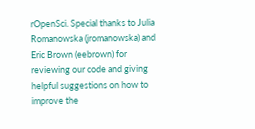rOpenSci. Special thanks to Julia Romanowska (jromanowska) and Eric Brown (eebrown) for reviewing our code and giving helpful suggestions on how to improve the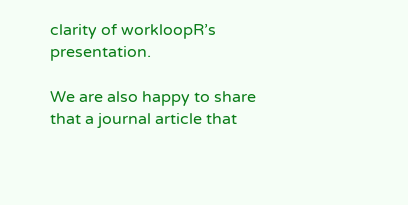clarity of workloopR’s presentation.

We are also happy to share that a journal article that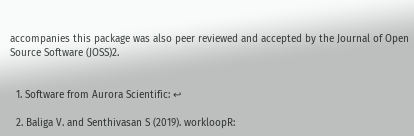accompanies this package was also peer reviewed and accepted by the Journal of Open Source Software (JOSS)2.


  1. Software from Aurora Scientific: ↩

  2. Baliga V. and Senthivasan S (2019). workloopR: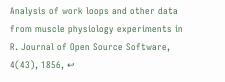Analysis of work loops and other data from muscle physiology experiments in R. Journal of Open Source Software, 4(43), 1856, ↩